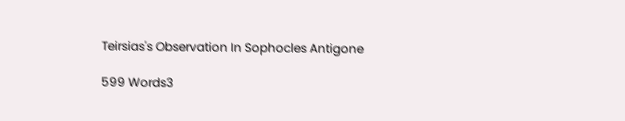Teirsias's Observation In Sophocles Antigone

599 Words3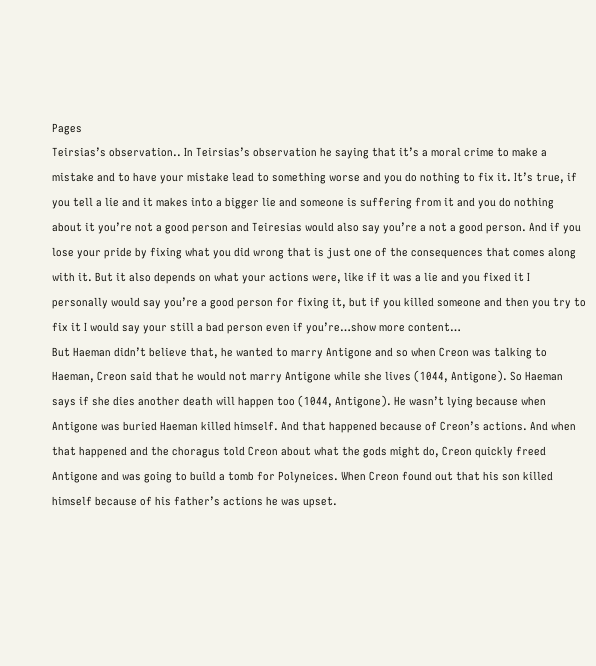Pages
Teirsias’s observation.. In Teirsias’s observation he saying that it’s a moral crime to make a mistake and to have your mistake lead to something worse and you do nothing to fix it. It’s true, if you tell a lie and it makes into a bigger lie and someone is suffering from it and you do nothing about it you’re not a good person and Teiresias would also say you’re a not a good person. And if you lose your pride by fixing what you did wrong that is just one of the consequences that comes along with it. But it also depends on what your actions were, like if it was a lie and you fixed it I personally would say you’re a good person for fixing it, but if you killed someone and then you try to fix it I would say your still a bad person even if you’re…show more content…
But Haeman didn’t believe that, he wanted to marry Antigone and so when Creon was talking to Haeman, Creon said that he would not marry Antigone while she lives (1044, Antigone). So Haeman says if she dies another death will happen too (1044, Antigone). He wasn’t lying because when Antigone was buried Haeman killed himself. And that happened because of Creon’s actions. And when that happened and the choragus told Creon about what the gods might do, Creon quickly freed Antigone and was going to build a tomb for Polyneices. When Creon found out that his son killed himself because of his father’s actions he was upset.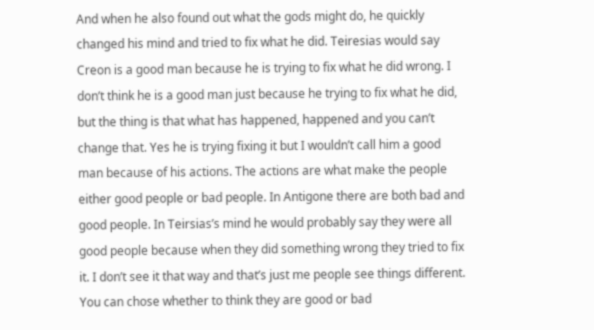And when he also found out what the gods might do, he quickly changed his mind and tried to fix what he did. Teiresias would say Creon is a good man because he is trying to fix what he did wrong. I don’t think he is a good man just because he trying to fix what he did, but the thing is that what has happened, happened and you can’t change that. Yes he is trying fixing it but I wouldn’t call him a good man because of his actions. The actions are what make the people either good people or bad people. In Antigone there are both bad and good people. In Teirsias’s mind he would probably say they were all good people because when they did something wrong they tried to fix it. I don’t see it that way and that’s just me people see things different. You can chose whether to think they are good or bad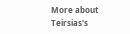More about Teirsias's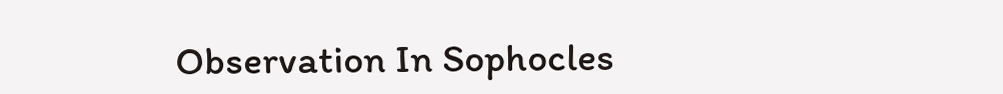Observation In Sophocles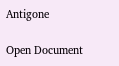Antigone

Open Document